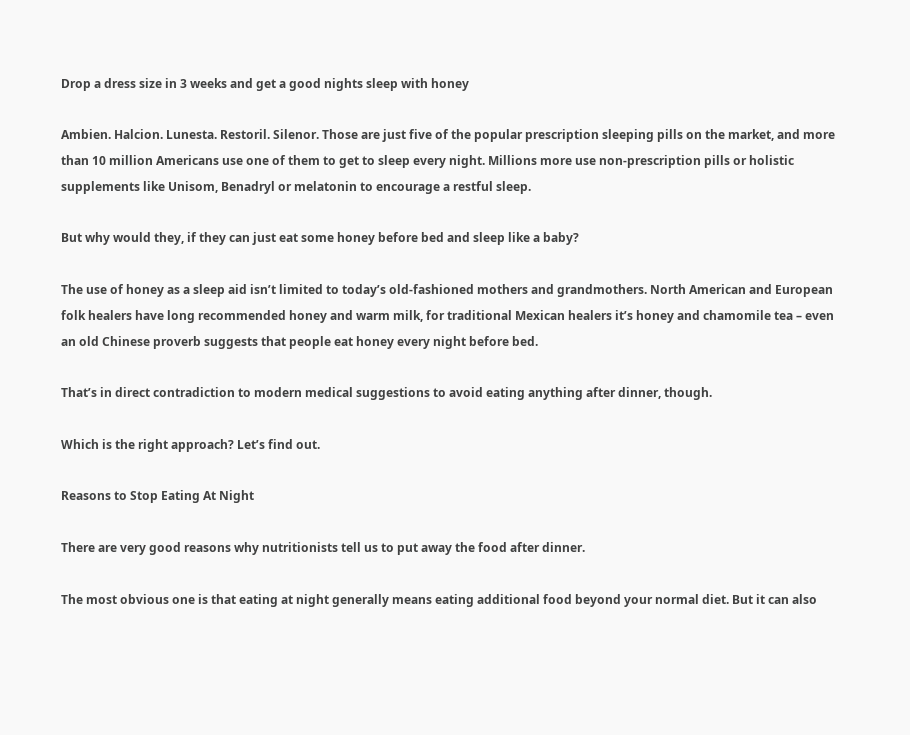Drop a dress size in 3 weeks and get a good nights sleep with honey

Ambien. Halcion. Lunesta. Restoril. Silenor. Those are just five of the popular prescription sleeping pills on the market, and more than 10 million Americans use one of them to get to sleep every night. Millions more use non-prescription pills or holistic supplements like Unisom, Benadryl or melatonin to encourage a restful sleep.

But why would they, if they can just eat some honey before bed and sleep like a baby?

The use of honey as a sleep aid isn’t limited to today’s old-fashioned mothers and grandmothers. North American and European folk healers have long recommended honey and warm milk, for traditional Mexican healers it’s honey and chamomile tea – even an old Chinese proverb suggests that people eat honey every night before bed.

That’s in direct contradiction to modern medical suggestions to avoid eating anything after dinner, though.

Which is the right approach? Let’s find out.

Reasons to Stop Eating At Night

There are very good reasons why nutritionists tell us to put away the food after dinner.

The most obvious one is that eating at night generally means eating additional food beyond your normal diet. But it can also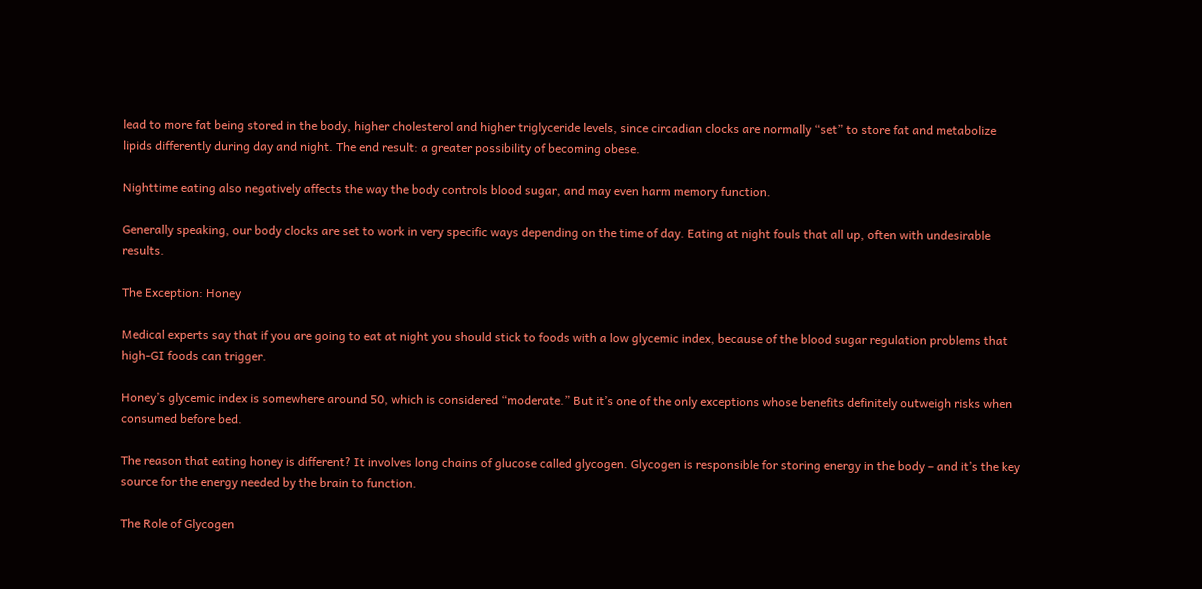lead to more fat being stored in the body, higher cholesterol and higher triglyceride levels, since circadian clocks are normally “set” to store fat and metabolize lipids differently during day and night. The end result: a greater possibility of becoming obese.

Nighttime eating also negatively affects the way the body controls blood sugar, and may even harm memory function.

Generally speaking, our body clocks are set to work in very specific ways depending on the time of day. Eating at night fouls that all up, often with undesirable results.

The Exception: Honey

Medical experts say that if you are going to eat at night you should stick to foods with a low glycemic index, because of the blood sugar regulation problems that high-GI foods can trigger.

Honey’s glycemic index is somewhere around 50, which is considered “moderate.” But it’s one of the only exceptions whose benefits definitely outweigh risks when consumed before bed.

The reason that eating honey is different? It involves long chains of glucose called glycogen. Glycogen is responsible for storing energy in the body – and it’s the key source for the energy needed by the brain to function.

The Role of Glycogen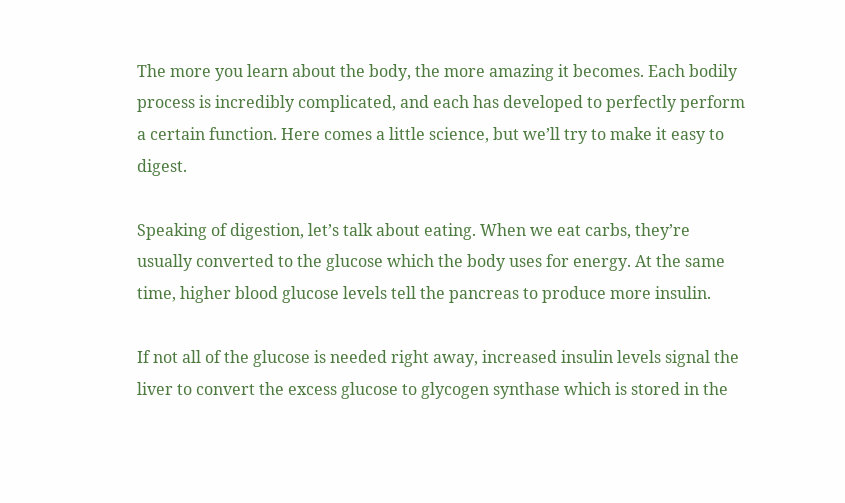The more you learn about the body, the more amazing it becomes. Each bodily process is incredibly complicated, and each has developed to perfectly perform a certain function. Here comes a little science, but we’ll try to make it easy to digest.

Speaking of digestion, let’s talk about eating. When we eat carbs, they’re usually converted to the glucose which the body uses for energy. At the same time, higher blood glucose levels tell the pancreas to produce more insulin.

If not all of the glucose is needed right away, increased insulin levels signal the liver to convert the excess glucose to glycogen synthase which is stored in the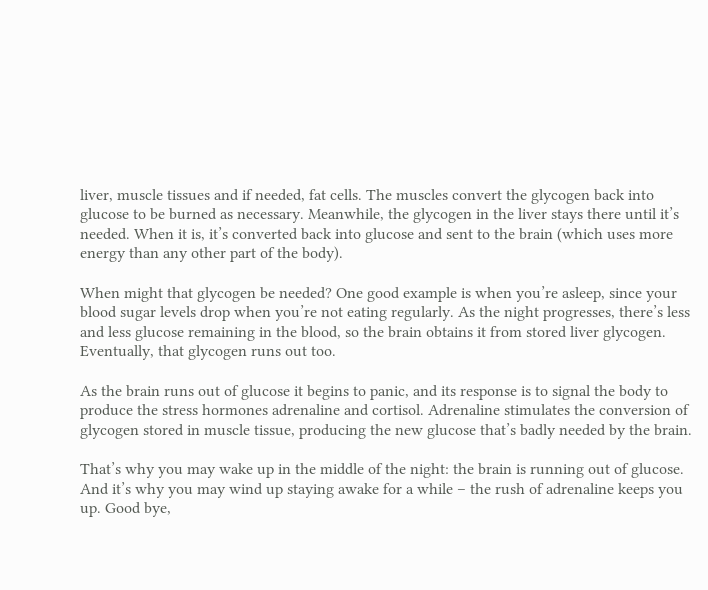liver, muscle tissues and if needed, fat cells. The muscles convert the glycogen back into glucose to be burned as necessary. Meanwhile, the glycogen in the liver stays there until it’s needed. When it is, it’s converted back into glucose and sent to the brain (which uses more energy than any other part of the body).

When might that glycogen be needed? One good example is when you’re asleep, since your blood sugar levels drop when you’re not eating regularly. As the night progresses, there’s less and less glucose remaining in the blood, so the brain obtains it from stored liver glycogen. Eventually, that glycogen runs out too.

As the brain runs out of glucose it begins to panic, and its response is to signal the body to produce the stress hormones adrenaline and cortisol. Adrenaline stimulates the conversion of glycogen stored in muscle tissue, producing the new glucose that’s badly needed by the brain.

That’s why you may wake up in the middle of the night: the brain is running out of glucose. And it’s why you may wind up staying awake for a while – the rush of adrenaline keeps you up. Good bye,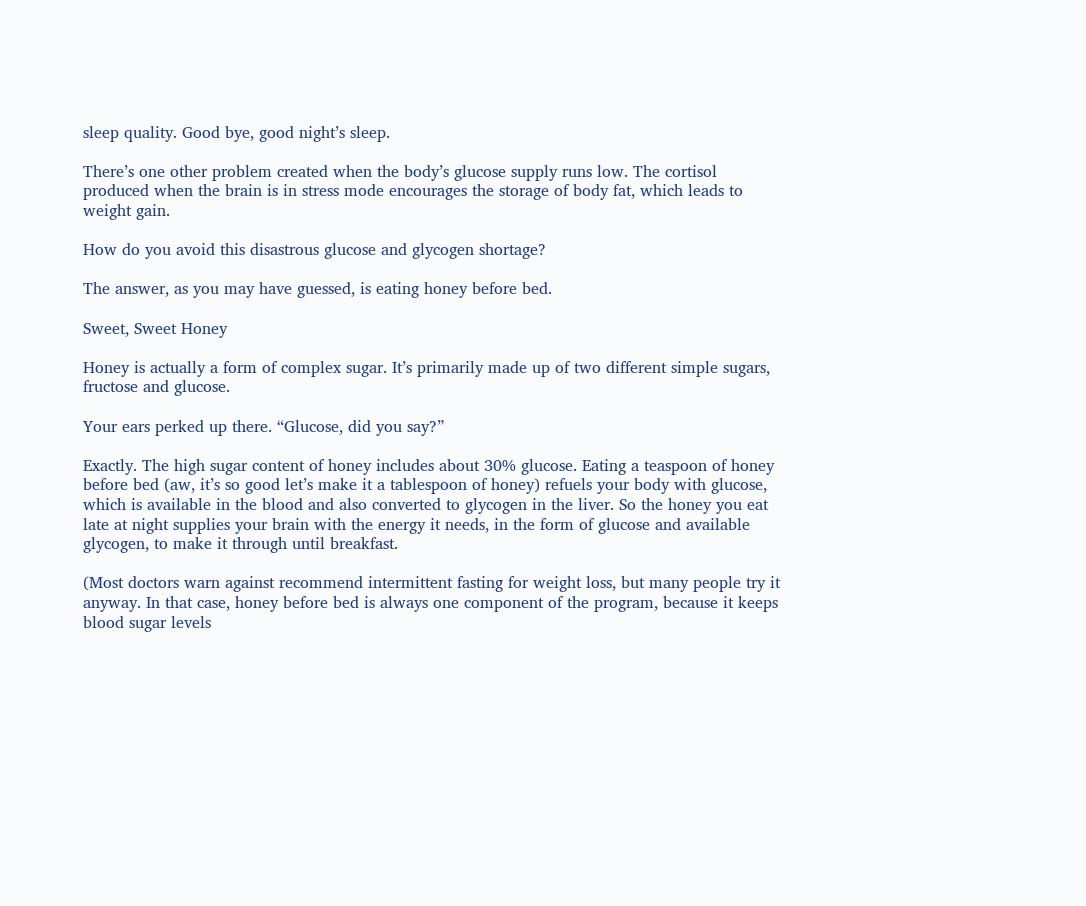sleep quality. Good bye, good night’s sleep.

There’s one other problem created when the body’s glucose supply runs low. The cortisol produced when the brain is in stress mode encourages the storage of body fat, which leads to weight gain.

How do you avoid this disastrous glucose and glycogen shortage?

The answer, as you may have guessed, is eating honey before bed.

Sweet, Sweet Honey

Honey is actually a form of complex sugar. It’s primarily made up of two different simple sugars, fructose and glucose.

Your ears perked up there. “Glucose, did you say?”

Exactly. The high sugar content of honey includes about 30% glucose. Eating a teaspoon of honey before bed (aw, it’s so good let’s make it a tablespoon of honey) refuels your body with glucose, which is available in the blood and also converted to glycogen in the liver. So the honey you eat late at night supplies your brain with the energy it needs, in the form of glucose and available glycogen, to make it through until breakfast.

(Most doctors warn against recommend intermittent fasting for weight loss, but many people try it anyway. In that case, honey before bed is always one component of the program, because it keeps blood sugar levels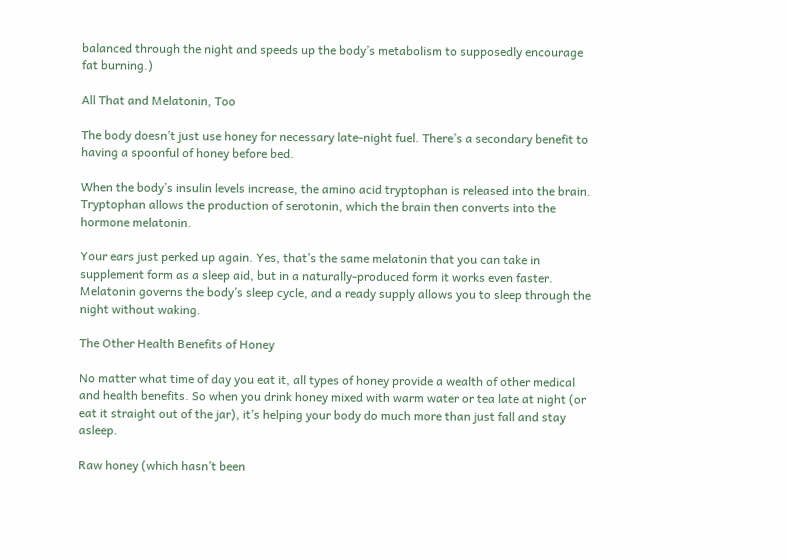balanced through the night and speeds up the body’s metabolism to supposedly encourage fat burning.)

All That and Melatonin, Too

The body doesn’t just use honey for necessary late-night fuel. There’s a secondary benefit to having a spoonful of honey before bed.

When the body’s insulin levels increase, the amino acid tryptophan is released into the brain. Tryptophan allows the production of serotonin, which the brain then converts into the hormone melatonin.

Your ears just perked up again. Yes, that’s the same melatonin that you can take in supplement form as a sleep aid, but in a naturally-produced form it works even faster. Melatonin governs the body’s sleep cycle, and a ready supply allows you to sleep through the night without waking.

The Other Health Benefits of Honey

No matter what time of day you eat it, all types of honey provide a wealth of other medical and health benefits. So when you drink honey mixed with warm water or tea late at night (or eat it straight out of the jar), it’s helping your body do much more than just fall and stay asleep.

Raw honey (which hasn’t been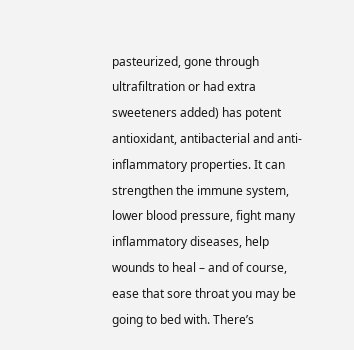pasteurized, gone through ultrafiltration or had extra sweeteners added) has potent antioxidant, antibacterial and anti-inflammatory properties. It can strengthen the immune system, lower blood pressure, fight many inflammatory diseases, help wounds to heal – and of course, ease that sore throat you may be going to bed with. There’s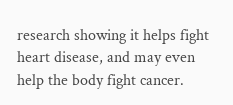research showing it helps fight heart disease, and may even help the body fight cancer.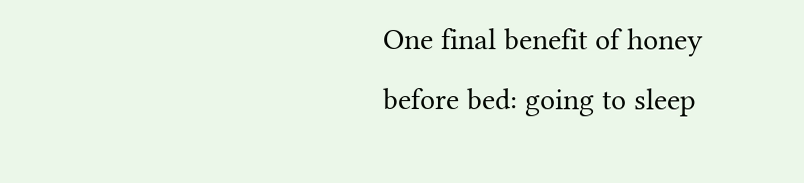One final benefit of honey before bed: going to sleep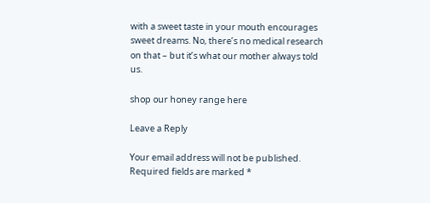with a sweet taste in your mouth encourages sweet dreams. No, there’s no medical research on that – but it’s what our mother always told us.

shop our honey range here

Leave a Reply

Your email address will not be published. Required fields are marked *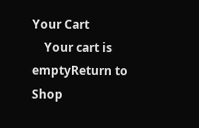Your Cart
    Your cart is emptyReturn to Shop